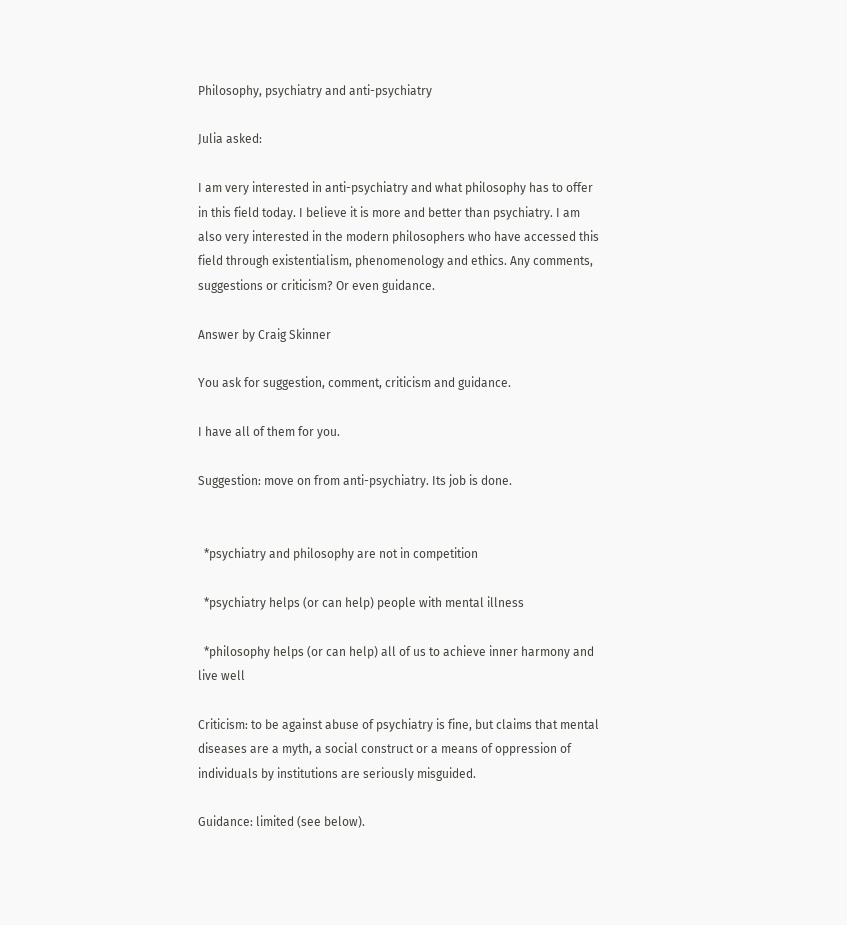Philosophy, psychiatry and anti-psychiatry

Julia asked:

I am very interested in anti-psychiatry and what philosophy has to offer in this field today. I believe it is more and better than psychiatry. I am also very interested in the modern philosophers who have accessed this field through existentialism, phenomenology and ethics. Any comments, suggestions or criticism? Or even guidance.

Answer by Craig Skinner

You ask for suggestion, comment, criticism and guidance.

I have all of them for you.

Suggestion: move on from anti-psychiatry. Its job is done.


  *psychiatry and philosophy are not in competition

  *psychiatry helps (or can help) people with mental illness

  *philosophy helps (or can help) all of us to achieve inner harmony and live well

Criticism: to be against abuse of psychiatry is fine, but claims that mental diseases are a myth, a social construct or a means of oppression of individuals by institutions are seriously misguided.

Guidance: limited (see below).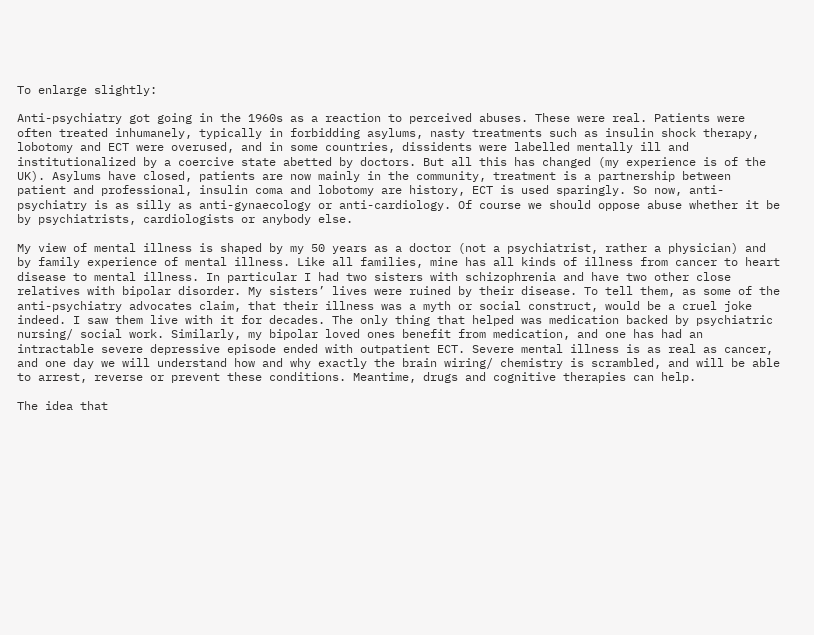To enlarge slightly:

Anti-psychiatry got going in the 1960s as a reaction to perceived abuses. These were real. Patients were often treated inhumanely, typically in forbidding asylums, nasty treatments such as insulin shock therapy, lobotomy and ECT were overused, and in some countries, dissidents were labelled mentally ill and institutionalized by a coercive state abetted by doctors. But all this has changed (my experience is of the UK). Asylums have closed, patients are now mainly in the community, treatment is a partnership between patient and professional, insulin coma and lobotomy are history, ECT is used sparingly. So now, anti-psychiatry is as silly as anti-gynaecology or anti-cardiology. Of course we should oppose abuse whether it be by psychiatrists, cardiologists or anybody else.

My view of mental illness is shaped by my 50 years as a doctor (not a psychiatrist, rather a physician) and by family experience of mental illness. Like all families, mine has all kinds of illness from cancer to heart disease to mental illness. In particular I had two sisters with schizophrenia and have two other close relatives with bipolar disorder. My sisters’ lives were ruined by their disease. To tell them, as some of the anti-psychiatry advocates claim, that their illness was a myth or social construct, would be a cruel joke indeed. I saw them live with it for decades. The only thing that helped was medication backed by psychiatric nursing/ social work. Similarly, my bipolar loved ones benefit from medication, and one has had an intractable severe depressive episode ended with outpatient ECT. Severe mental illness is as real as cancer, and one day we will understand how and why exactly the brain wiring/ chemistry is scrambled, and will be able to arrest, reverse or prevent these conditions. Meantime, drugs and cognitive therapies can help.

The idea that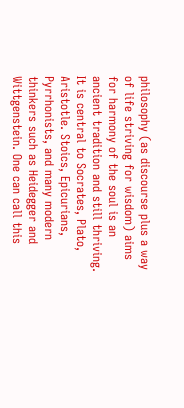philosophy (as discourse plus a way of life striving for wisdom) aims for harmony of the soul is an ancient tradition and still thriving. It is central to Socrates, Plato, Aristotle. Stoics, Epicurians, Pyrrhonists, and many modern thinkers such as Heidegger and Wittgenstein. One can call this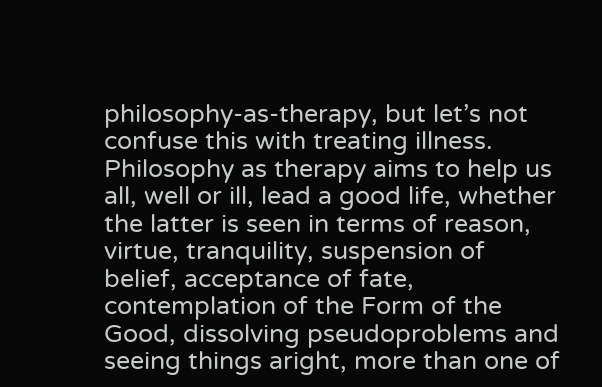philosophy-as-therapy, but let’s not confuse this with treating illness. Philosophy as therapy aims to help us all, well or ill, lead a good life, whether the latter is seen in terms of reason, virtue, tranquility, suspension of belief, acceptance of fate, contemplation of the Form of the Good, dissolving pseudoproblems and seeing things aright, more than one of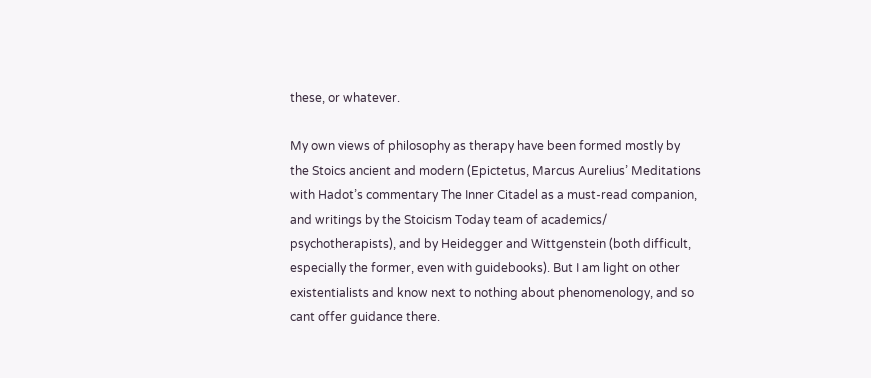these, or whatever.

My own views of philosophy as therapy have been formed mostly by the Stoics ancient and modern (Epictetus, Marcus Aurelius’ Meditations with Hadot’s commentary The Inner Citadel as a must-read companion, and writings by the Stoicism Today team of academics/ psychotherapists), and by Heidegger and Wittgenstein (both difficult, especially the former, even with guidebooks). But I am light on other existentialists and know next to nothing about phenomenology, and so cant offer guidance there.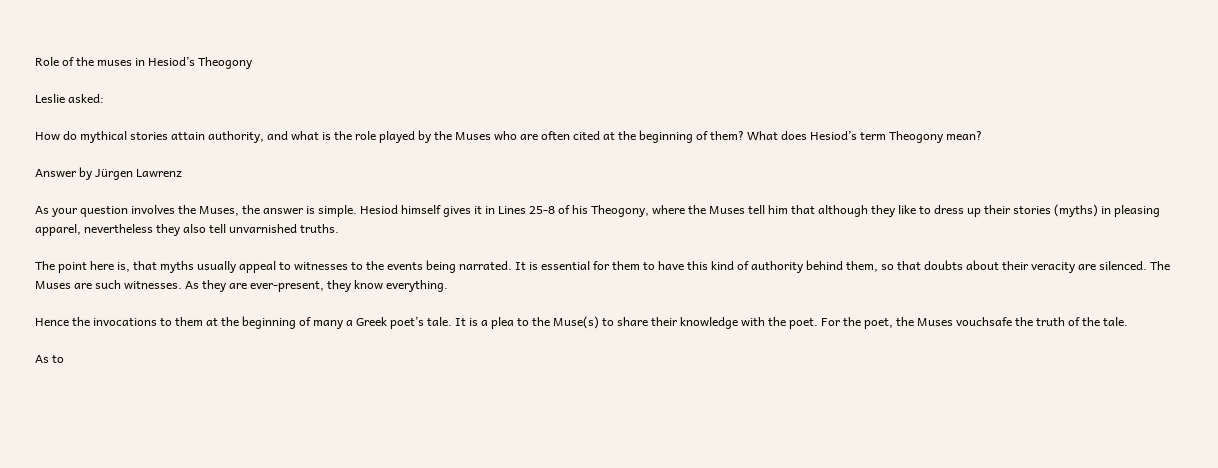Role of the muses in Hesiod’s Theogony

Leslie asked:

How do mythical stories attain authority, and what is the role played by the Muses who are often cited at the beginning of them? What does Hesiod’s term Theogony mean?

Answer by Jürgen Lawrenz

As your question involves the Muses, the answer is simple. Hesiod himself gives it in Lines 25-8 of his Theogony, where the Muses tell him that although they like to dress up their stories (myths) in pleasing apparel, nevertheless they also tell unvarnished truths.

The point here is, that myths usually appeal to witnesses to the events being narrated. It is essential for them to have this kind of authority behind them, so that doubts about their veracity are silenced. The Muses are such witnesses. As they are ever-present, they know everything.

Hence the invocations to them at the beginning of many a Greek poet’s tale. It is a plea to the Muse(s) to share their knowledge with the poet. For the poet, the Muses vouchsafe the truth of the tale.

As to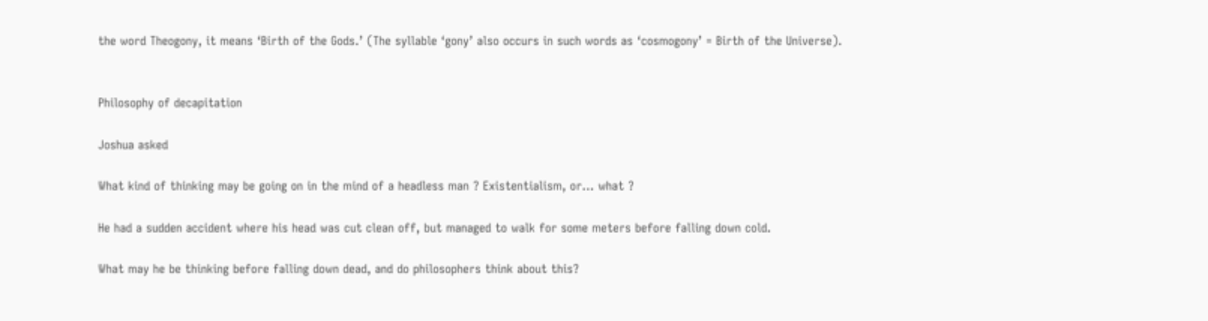the word Theogony, it means ‘Birth of the Gods.’ (The syllable ‘gony’ also occurs in such words as ‘cosmogony’ = Birth of the Universe).


Philosophy of decapitation

Joshua asked

What kind of thinking may be going on in the mind of a headless man ? Existentialism, or… what ?

He had a sudden accident where his head was cut clean off, but managed to walk for some meters before falling down cold.

What may he be thinking before falling down dead, and do philosophers think about this?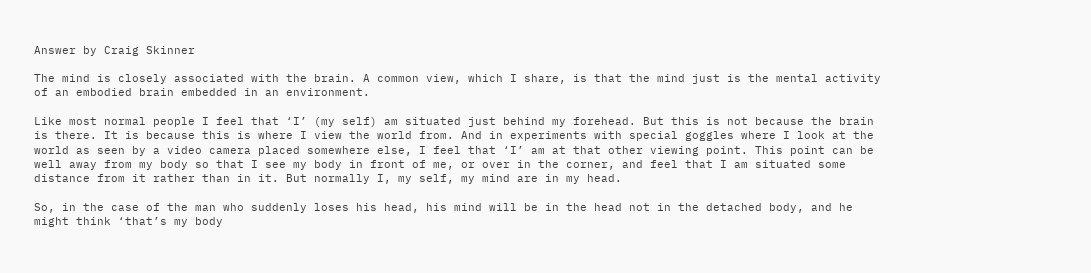Answer by Craig Skinner

The mind is closely associated with the brain. A common view, which I share, is that the mind just is the mental activity of an embodied brain embedded in an environment.

Like most normal people I feel that ‘I’ (my self) am situated just behind my forehead. But this is not because the brain is there. It is because this is where I view the world from. And in experiments with special goggles where I look at the world as seen by a video camera placed somewhere else, I feel that ‘I’ am at that other viewing point. This point can be well away from my body so that I see my body in front of me, or over in the corner, and feel that I am situated some distance from it rather than in it. But normally I, my self, my mind are in my head.

So, in the case of the man who suddenly loses his head, his mind will be in the head not in the detached body, and he might think ‘that’s my body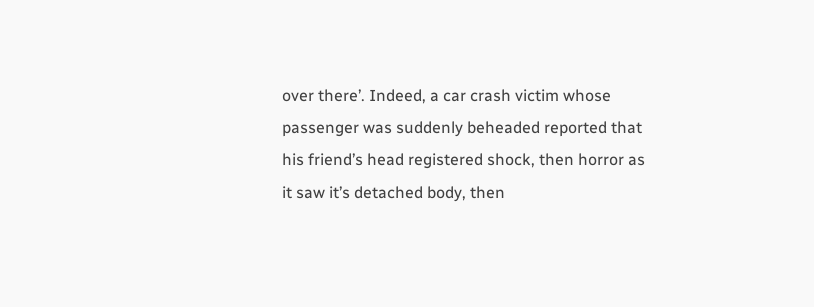over there’. Indeed, a car crash victim whose passenger was suddenly beheaded reported that his friend’s head registered shock, then horror as it saw it’s detached body, then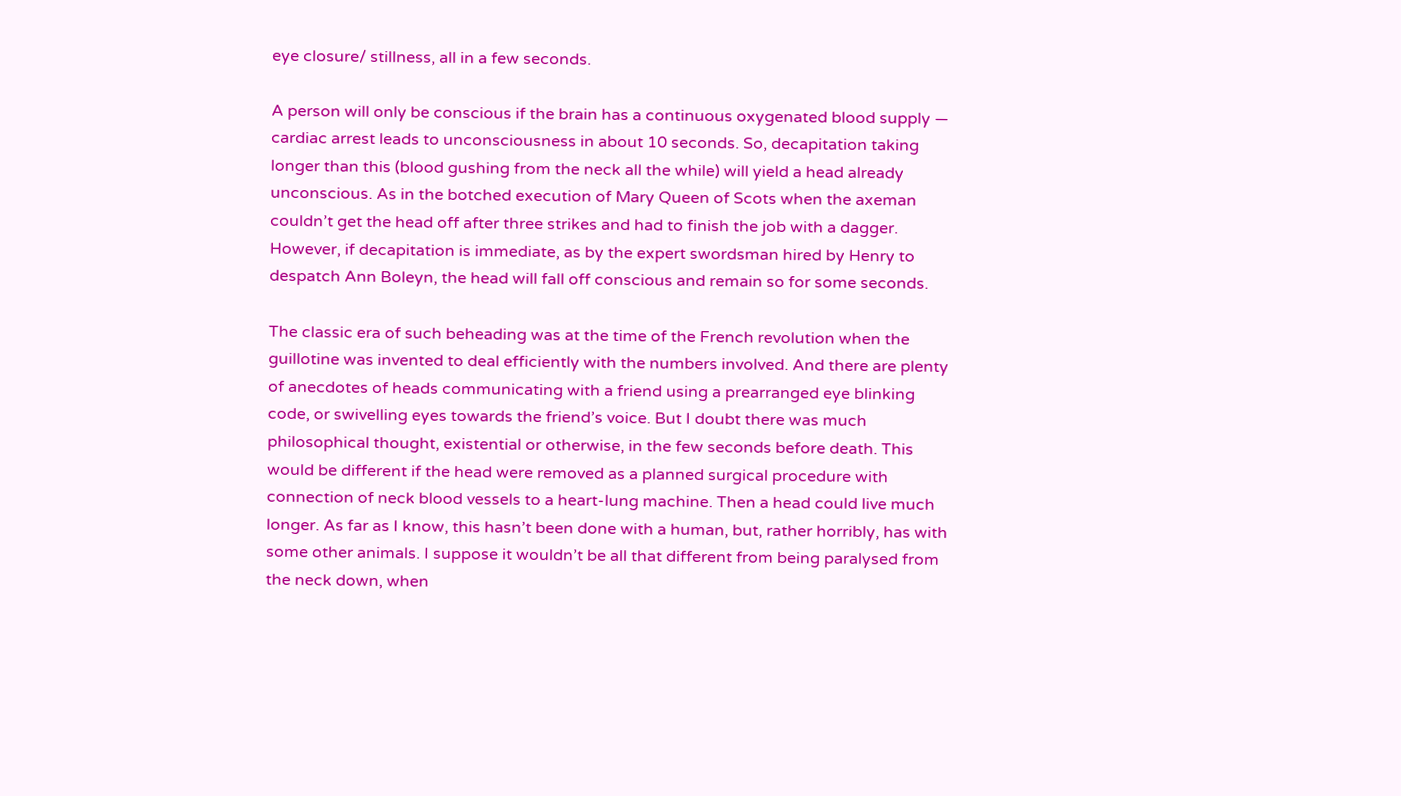eye closure/ stillness, all in a few seconds.

A person will only be conscious if the brain has a continuous oxygenated blood supply — cardiac arrest leads to unconsciousness in about 10 seconds. So, decapitation taking longer than this (blood gushing from the neck all the while) will yield a head already unconscious. As in the botched execution of Mary Queen of Scots when the axeman couldn’t get the head off after three strikes and had to finish the job with a dagger. However, if decapitation is immediate, as by the expert swordsman hired by Henry to despatch Ann Boleyn, the head will fall off conscious and remain so for some seconds.

The classic era of such beheading was at the time of the French revolution when the guillotine was invented to deal efficiently with the numbers involved. And there are plenty of anecdotes of heads communicating with a friend using a prearranged eye blinking code, or swivelling eyes towards the friend’s voice. But I doubt there was much philosophical thought, existential or otherwise, in the few seconds before death. This would be different if the head were removed as a planned surgical procedure with connection of neck blood vessels to a heart-lung machine. Then a head could live much longer. As far as I know, this hasn’t been done with a human, but, rather horribly, has with some other animals. I suppose it wouldn’t be all that different from being paralysed from the neck down, when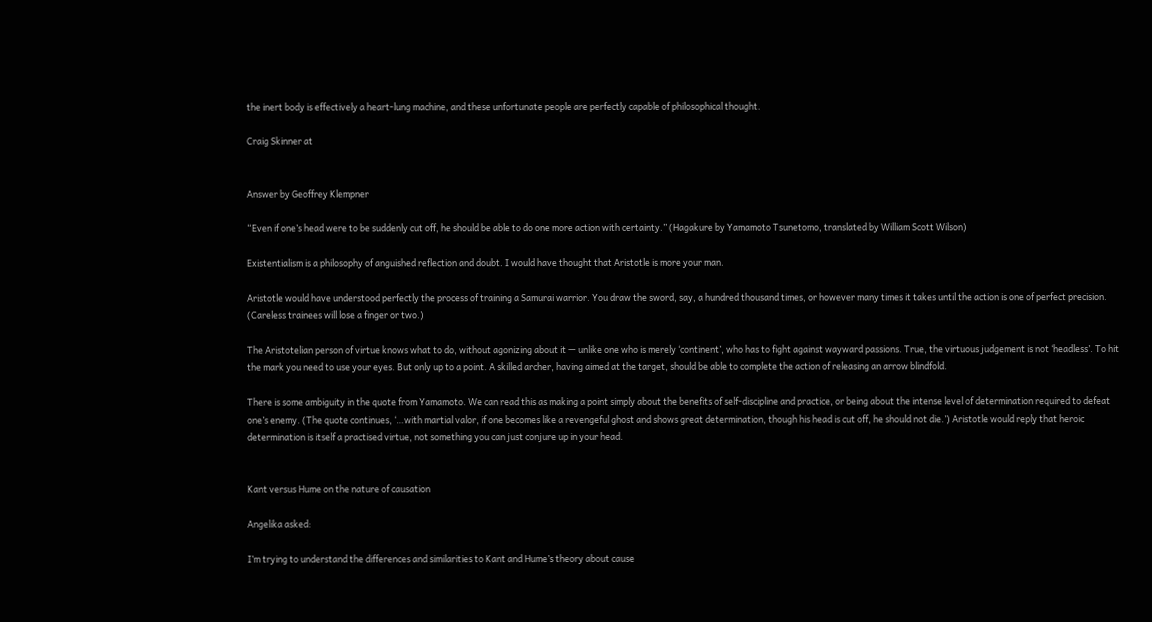the inert body is effectively a heart-lung machine, and these unfortunate people are perfectly capable of philosophical thought.

Craig Skinner at


Answer by Geoffrey Klempner

“Even if one’s head were to be suddenly cut off, he should be able to do one more action with certainty.” (Hagakure by Yamamoto Tsunetomo, translated by William Scott Wilson)

Existentialism is a philosophy of anguished reflection and doubt. I would have thought that Aristotle is more your man.

Aristotle would have understood perfectly the process of training a Samurai warrior. You draw the sword, say, a hundred thousand times, or however many times it takes until the action is one of perfect precision. (Careless trainees will lose a finger or two.)

The Aristotelian person of virtue knows what to do, without agonizing about it — unlike one who is merely ‘continent’, who has to fight against wayward passions. True, the virtuous judgement is not ‘headless’. To hit the mark you need to use your eyes. But only up to a point. A skilled archer, having aimed at the target, should be able to complete the action of releasing an arrow blindfold.

There is some ambiguity in the quote from Yamamoto. We can read this as making a point simply about the benefits of self-discipline and practice, or being about the intense level of determination required to defeat one’s enemy. (The quote continues, ‘…with martial valor, if one becomes like a revengeful ghost and shows great determination, though his head is cut off, he should not die.’) Aristotle would reply that heroic determination is itself a practised virtue, not something you can just conjure up in your head.


Kant versus Hume on the nature of causation

Angelika asked:

I’m trying to understand the differences and similarities to Kant and Hume’s theory about cause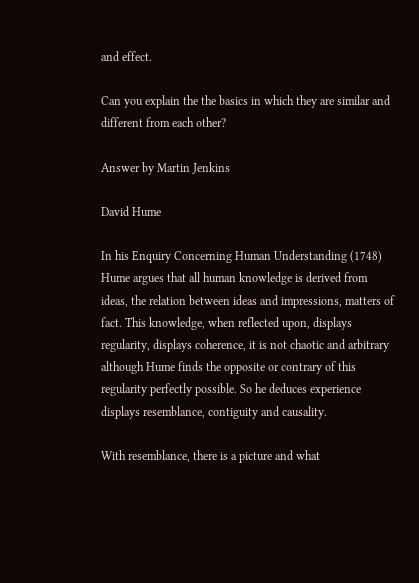and effect.

Can you explain the the basics in which they are similar and different from each other?

Answer by Martin Jenkins

David Hume

In his Enquiry Concerning Human Understanding (1748) Hume argues that all human knowledge is derived from ideas, the relation between ideas and impressions, matters of fact. This knowledge, when reflected upon, displays regularity, displays coherence, it is not chaotic and arbitrary although Hume finds the opposite or contrary of this regularity perfectly possible. So he deduces experience displays resemblance, contiguity and causality.

With resemblance, there is a picture and what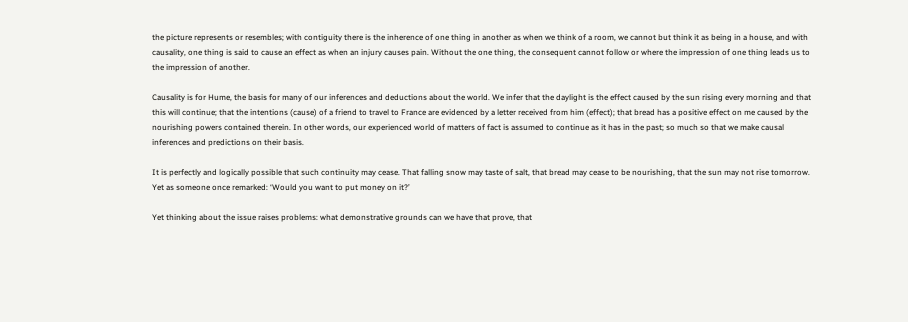the picture represents or resembles; with contiguity there is the inherence of one thing in another as when we think of a room, we cannot but think it as being in a house, and with causality, one thing is said to cause an effect as when an injury causes pain. Without the one thing, the consequent cannot follow or where the impression of one thing leads us to the impression of another.

Causality is for Hume, the basis for many of our inferences and deductions about the world. We infer that the daylight is the effect caused by the sun rising every morning and that this will continue; that the intentions (cause) of a friend to travel to France are evidenced by a letter received from him (effect); that bread has a positive effect on me caused by the nourishing powers contained therein. In other words, our experienced world of matters of fact is assumed to continue as it has in the past; so much so that we make causal inferences and predictions on their basis.

It is perfectly and logically possible that such continuity may cease. That falling snow may taste of salt, that bread may cease to be nourishing, that the sun may not rise tomorrow. Yet as someone once remarked: ‘Would you want to put money on it?’

Yet thinking about the issue raises problems: what demonstrative grounds can we have that prove, that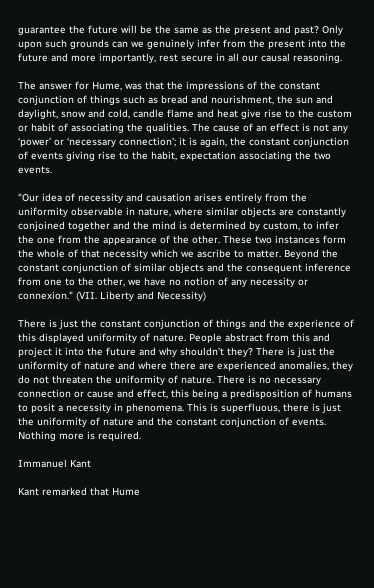guarantee the future will be the same as the present and past? Only upon such grounds can we genuinely infer from the present into the future and more importantly, rest secure in all our causal reasoning.

The answer for Hume, was that the impressions of the constant conjunction of things such as bread and nourishment, the sun and daylight, snow and cold, candle flame and heat give rise to the custom or habit of associating the qualities. The cause of an effect is not any ‘power’ or ‘necessary connection’; it is again, the constant conjunction of events giving rise to the habit, expectation associating the two events.

"Our idea of necessity and causation arises entirely from the uniformity observable in nature, where similar objects are constantly conjoined together and the mind is determined by custom, to infer the one from the appearance of the other. These two instances form the whole of that necessity which we ascribe to matter. Beyond the constant conjunction of similar objects and the consequent inference from one to the other, we have no notion of any necessity or connexion." (VII. Liberty and Necessity)

There is just the constant conjunction of things and the experience of this displayed uniformity of nature. People abstract from this and project it into the future and why shouldn’t they? There is just the uniformity of nature and where there are experienced anomalies, they do not threaten the uniformity of nature. There is no necessary connection or cause and effect, this being a predisposition of humans to posit a necessity in phenomena. This is superfluous, there is just the uniformity of nature and the constant conjunction of events. Nothing more is required.

Immanuel Kant

Kant remarked that Hume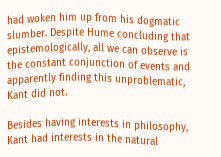had woken him up from his dogmatic slumber. Despite Hume concluding that epistemologically, all we can observe is the constant conjunction of events and apparently finding this unproblematic, Kant did not.

Besides having interests in philosophy, Kant had interests in the natural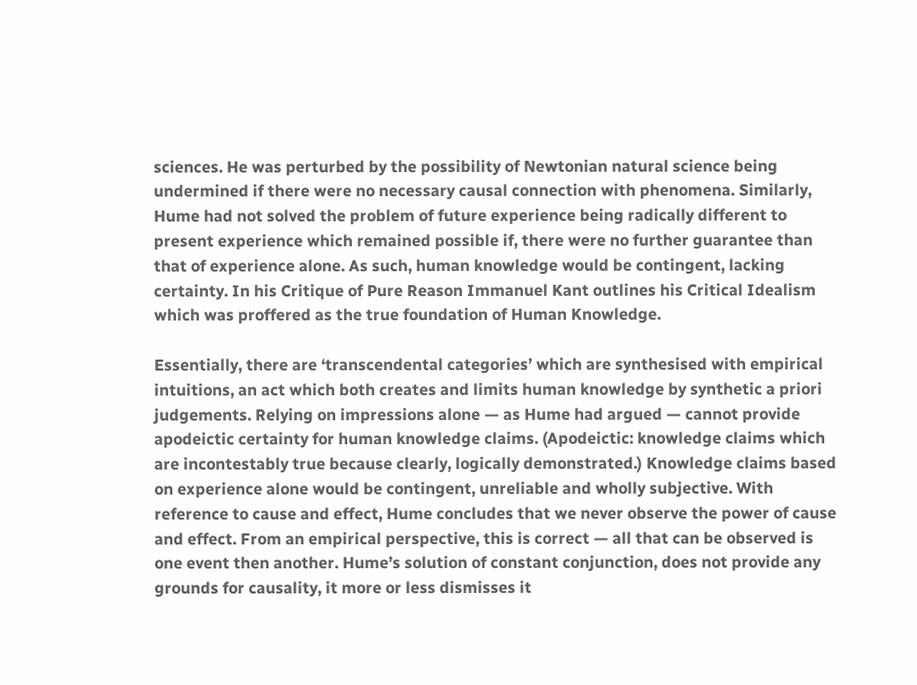sciences. He was perturbed by the possibility of Newtonian natural science being undermined if there were no necessary causal connection with phenomena. Similarly, Hume had not solved the problem of future experience being radically different to present experience which remained possible if, there were no further guarantee than that of experience alone. As such, human knowledge would be contingent, lacking certainty. In his Critique of Pure Reason Immanuel Kant outlines his Critical Idealism which was proffered as the true foundation of Human Knowledge.

Essentially, there are ‘transcendental categories’ which are synthesised with empirical intuitions, an act which both creates and limits human knowledge by synthetic a priori judgements. Relying on impressions alone — as Hume had argued — cannot provide apodeictic certainty for human knowledge claims. (Apodeictic: knowledge claims which are incontestably true because clearly, logically demonstrated.) Knowledge claims based on experience alone would be contingent, unreliable and wholly subjective. With reference to cause and effect, Hume concludes that we never observe the power of cause and effect. From an empirical perspective, this is correct — all that can be observed is one event then another. Hume’s solution of constant conjunction, does not provide any grounds for causality, it more or less dismisses it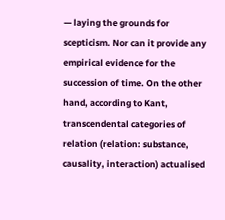— laying the grounds for scepticism. Nor can it provide any empirical evidence for the succession of time. On the other hand, according to Kant, transcendental categories of relation (relation: substance, causality, interaction) actualised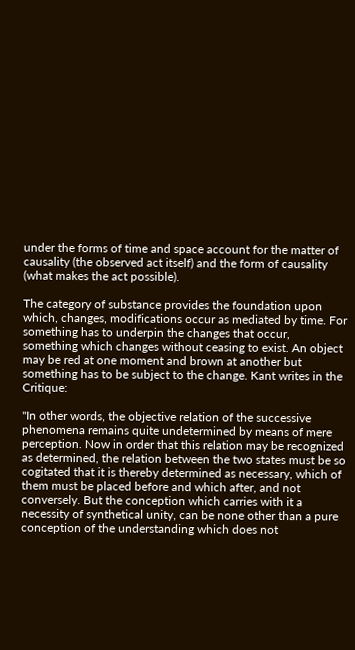under the forms of time and space account for the matter of causality (the observed act itself) and the form of causality (what makes the act possible).

The category of substance provides the foundation upon which, changes, modifications occur as mediated by time. For something has to underpin the changes that occur, something which changes without ceasing to exist. An object may be red at one moment and brown at another but something has to be subject to the change. Kant writes in the Critique:

"In other words, the objective relation of the successive phenomena remains quite undetermined by means of mere perception. Now in order that this relation may be recognized as determined, the relation between the two states must be so cogitated that it is thereby determined as necessary, which of them must be placed before and which after, and not conversely. But the conception which carries with it a necessity of synthetical unity, can be none other than a pure conception of the understanding which does not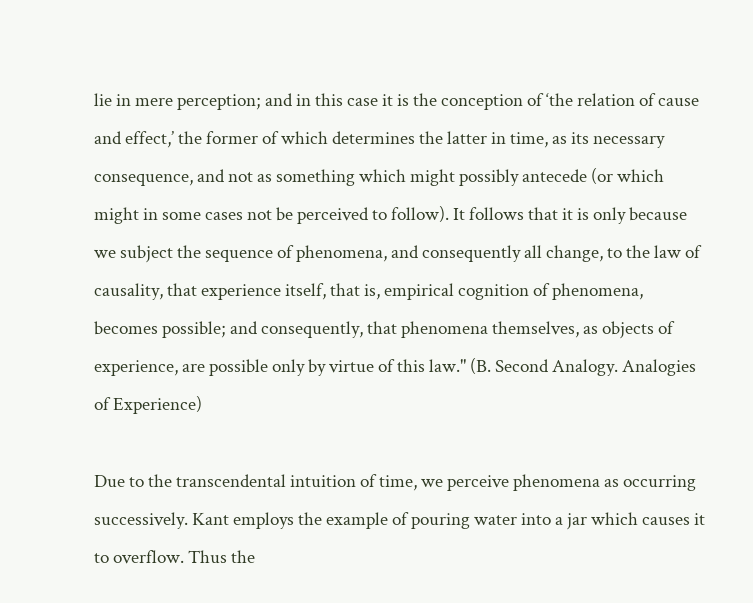lie in mere perception; and in this case it is the conception of ‘the relation of cause and effect,’ the former of which determines the latter in time, as its necessary consequence, and not as something which might possibly antecede (or which might in some cases not be perceived to follow). It follows that it is only because we subject the sequence of phenomena, and consequently all change, to the law of causality, that experience itself, that is, empirical cognition of phenomena, becomes possible; and consequently, that phenomena themselves, as objects of experience, are possible only by virtue of this law." (B. Second Analogy. Analogies of Experience)

Due to the transcendental intuition of time, we perceive phenomena as occurring successively. Kant employs the example of pouring water into a jar which causes it to overflow. Thus the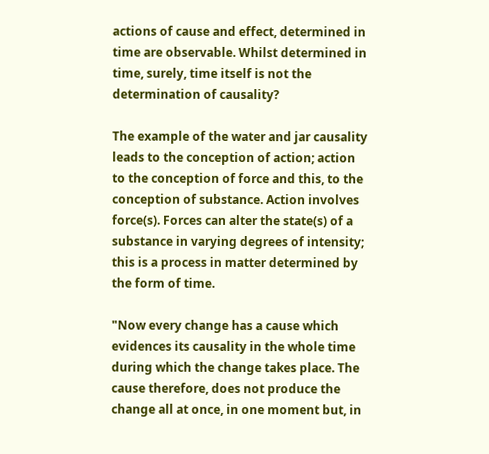actions of cause and effect, determined in time are observable. Whilst determined in time, surely, time itself is not the determination of causality?

The example of the water and jar causality leads to the conception of action; action to the conception of force and this, to the conception of substance. Action involves force(s). Forces can alter the state(s) of a substance in varying degrees of intensity; this is a process in matter determined by the form of time.

"Now every change has a cause which evidences its causality in the whole time during which the change takes place. The cause therefore, does not produce the change all at once, in one moment but, in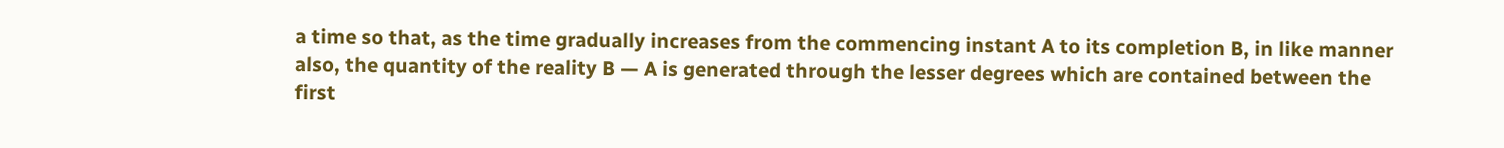a time so that, as the time gradually increases from the commencing instant A to its completion B, in like manner also, the quantity of the reality B — A is generated through the lesser degrees which are contained between the first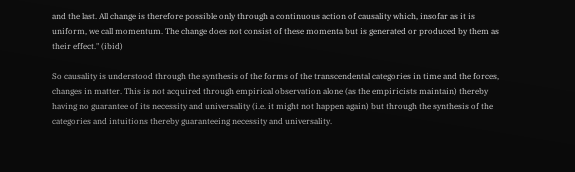and the last. All change is therefore possible only through a continuous action of causality which, insofar as it is uniform, we call momentum. The change does not consist of these momenta but is generated or produced by them as their effect." (ibid)

So causality is understood through the synthesis of the forms of the transcendental categories in time and the forces, changes in matter. This is not acquired through empirical observation alone (as the empiricists maintain) thereby having no guarantee of its necessity and universality (i.e. it might not happen again) but through the synthesis of the categories and intuitions thereby guaranteeing necessity and universality.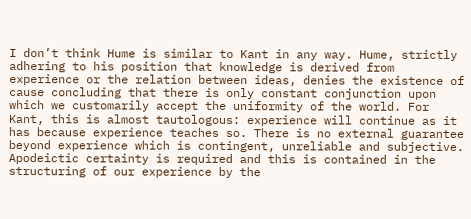I don’t think Hume is similar to Kant in any way. Hume, strictly adhering to his position that knowledge is derived from experience or the relation between ideas, denies the existence of cause concluding that there is only constant conjunction upon which we customarily accept the uniformity of the world. For Kant, this is almost tautologous: experience will continue as it has because experience teaches so. There is no external guarantee beyond experience which is contingent, unreliable and subjective. Apodeictic certainty is required and this is contained in the structuring of our experience by the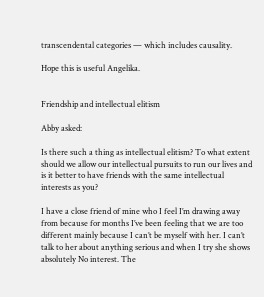transcendental categories — which includes causality.

Hope this is useful Angelika.


Friendship and intellectual elitism

Abby asked:

Is there such a thing as intellectual elitism? To what extent should we allow our intellectual pursuits to run our lives and is it better to have friends with the same intellectual interests as you?

I have a close friend of mine who I feel I’m drawing away from because for months I’ve been feeling that we are too different mainly because I can’t be myself with her. I can’t talk to her about anything serious and when I try she shows absolutely No interest. The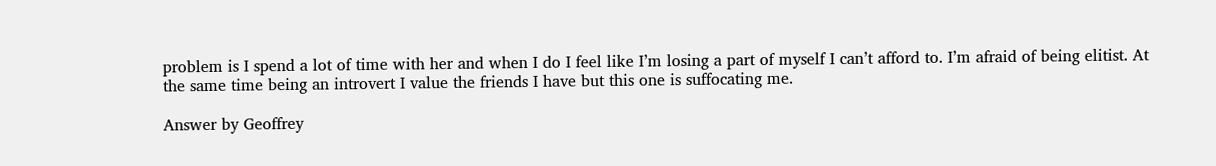problem is I spend a lot of time with her and when I do I feel like I’m losing a part of myself I can’t afford to. I’m afraid of being elitist. At the same time being an introvert I value the friends I have but this one is suffocating me.

Answer by Geoffrey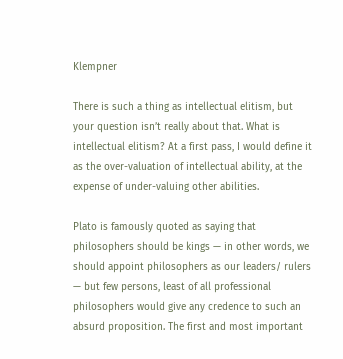Klempner

There is such a thing as intellectual elitism, but your question isn’t really about that. What is intellectual elitism? At a first pass, I would define it as the over-valuation of intellectual ability, at the expense of under-valuing other abilities.

Plato is famously quoted as saying that philosophers should be kings — in other words, we should appoint philosophers as our leaders/ rulers — but few persons, least of all professional philosophers would give any credence to such an absurd proposition. The first and most important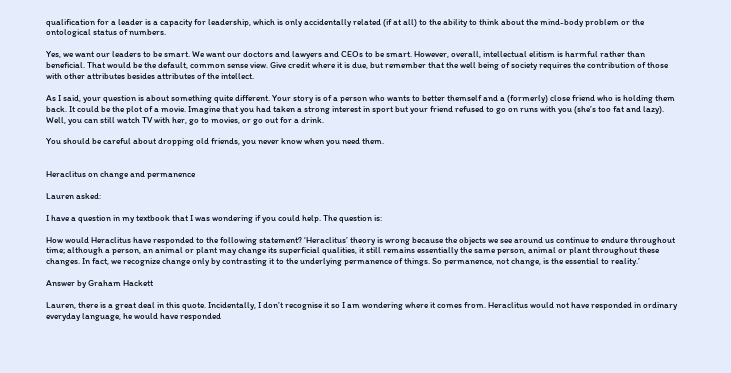qualification for a leader is a capacity for leadership, which is only accidentally related (if at all) to the ability to think about the mind-body problem or the ontological status of numbers.

Yes, we want our leaders to be smart. We want our doctors and lawyers and CEOs to be smart. However, overall, intellectual elitism is harmful rather than beneficial. That would be the default, common sense view. Give credit where it is due, but remember that the well being of society requires the contribution of those with other attributes besides attributes of the intellect.

As I said, your question is about something quite different. Your story is of a person who wants to better themself and a (formerly) close friend who is holding them back. It could be the plot of a movie. Imagine that you had taken a strong interest in sport but your friend refused to go on runs with you (she’s too fat and lazy). Well, you can still watch TV with her, go to movies, or go out for a drink.

You should be careful about dropping old friends, you never know when you need them.


Heraclitus on change and permanence

Lauren asked:

I have a question in my textbook that I was wondering if you could help. The question is:

How would Heraclitus have responded to the following statement? ‘Heraclitus’ theory is wrong because the objects we see around us continue to endure throughout time; although a person, an animal or plant may change its superficial qualities, it still remains essentially the same person, animal or plant throughout these changes. In fact, we recognize change only by contrasting it to the underlying permanence of things. So permanence, not change, is the essential to reality.’

Answer by Graham Hackett

Lauren, there is a great deal in this quote. Incidentally, I don’t recognise it so I am wondering where it comes from. Heraclitus would not have responded in ordinary everyday language, he would have responded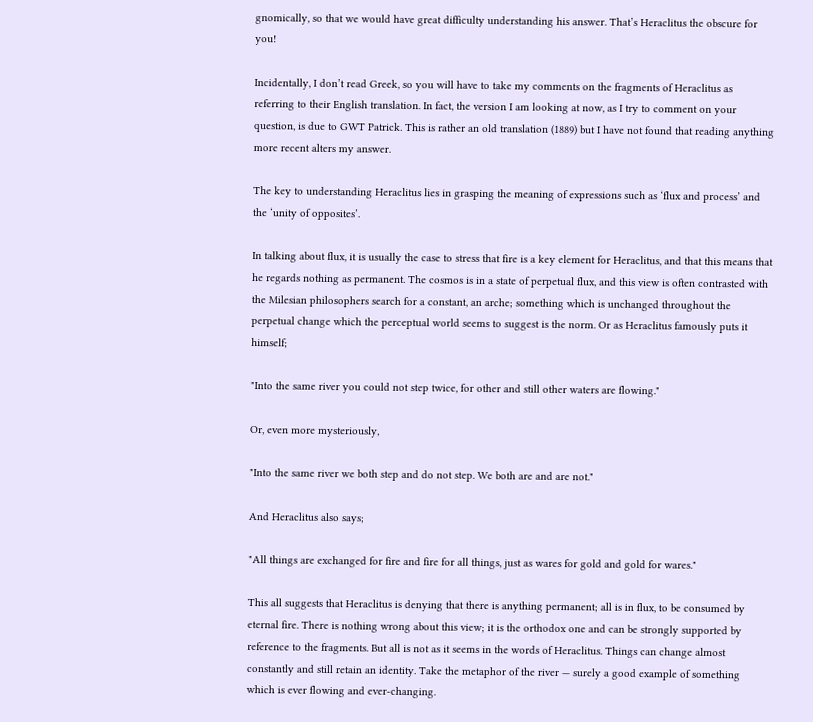gnomically, so that we would have great difficulty understanding his answer. That’s Heraclitus the obscure for you!

Incidentally, I don’t read Greek, so you will have to take my comments on the fragments of Heraclitus as referring to their English translation. In fact, the version I am looking at now, as I try to comment on your question, is due to GWT Patrick. This is rather an old translation (1889) but I have not found that reading anything more recent alters my answer.

The key to understanding Heraclitus lies in grasping the meaning of expressions such as ‘flux and process’ and the ‘unity of opposites’.

In talking about flux, it is usually the case to stress that fire is a key element for Heraclitus, and that this means that he regards nothing as permanent. The cosmos is in a state of perpetual flux, and this view is often contrasted with the Milesian philosophers search for a constant, an arche; something which is unchanged throughout the perpetual change which the perceptual world seems to suggest is the norm. Or as Heraclitus famously puts it himself;

"Into the same river you could not step twice, for other and still other waters are flowing."

Or, even more mysteriously,

"Into the same river we both step and do not step. We both are and are not."

And Heraclitus also says;

"All things are exchanged for fire and fire for all things, just as wares for gold and gold for wares."

This all suggests that Heraclitus is denying that there is anything permanent; all is in flux, to be consumed by eternal fire. There is nothing wrong about this view; it is the orthodox one and can be strongly supported by reference to the fragments. But all is not as it seems in the words of Heraclitus. Things can change almost constantly and still retain an identity. Take the metaphor of the river — surely a good example of something which is ever flowing and ever-changing.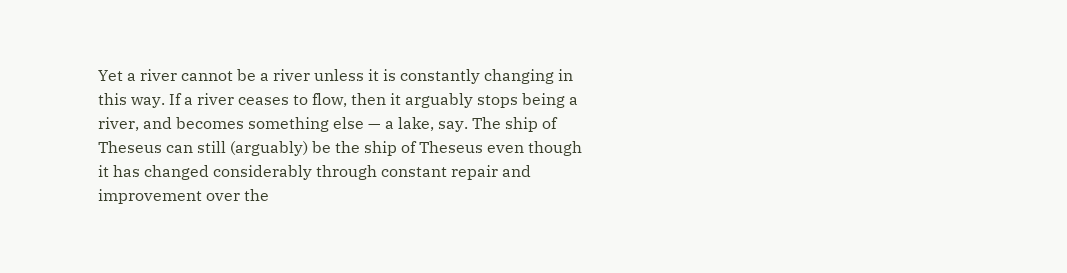Yet a river cannot be a river unless it is constantly changing in this way. If a river ceases to flow, then it arguably stops being a river, and becomes something else — a lake, say. The ship of Theseus can still (arguably) be the ship of Theseus even though it has changed considerably through constant repair and improvement over the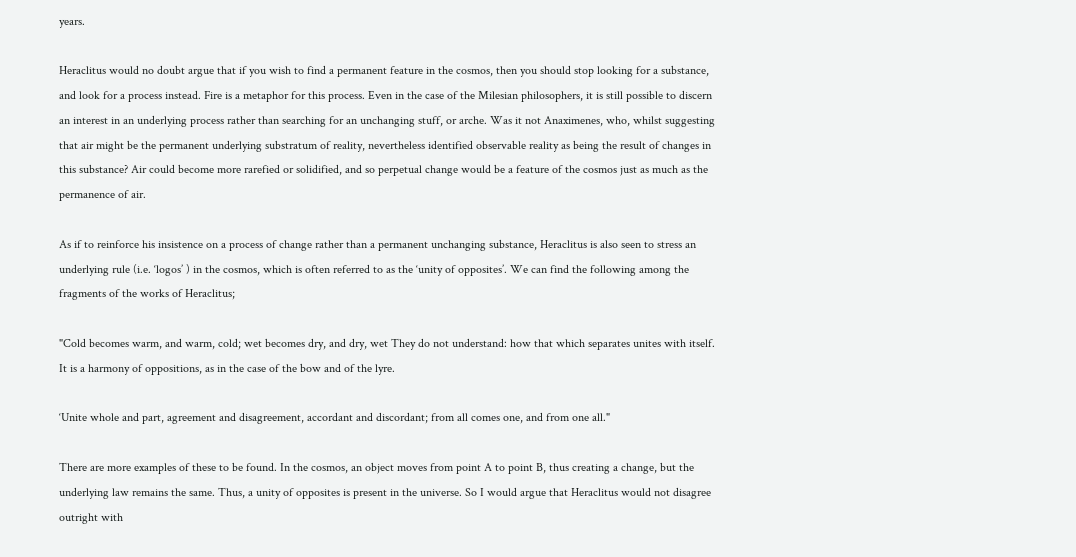years.

Heraclitus would no doubt argue that if you wish to find a permanent feature in the cosmos, then you should stop looking for a substance, and look for a process instead. Fire is a metaphor for this process. Even in the case of the Milesian philosophers, it is still possible to discern an interest in an underlying process rather than searching for an unchanging stuff, or arche. Was it not Anaximenes, who, whilst suggesting that air might be the permanent underlying substratum of reality, nevertheless identified observable reality as being the result of changes in this substance? Air could become more rarefied or solidified, and so perpetual change would be a feature of the cosmos just as much as the permanence of air.

As if to reinforce his insistence on a process of change rather than a permanent unchanging substance, Heraclitus is also seen to stress an underlying rule (i.e. ‘logos’ ) in the cosmos, which is often referred to as the ‘unity of opposites’. We can find the following among the fragments of the works of Heraclitus;

"Cold becomes warm, and warm, cold; wet becomes dry, and dry, wet They do not understand: how that which separates unites with itself. It is a harmony of oppositions, as in the case of the bow and of the lyre.

‘Unite whole and part, agreement and disagreement, accordant and discordant; from all comes one, and from one all."

There are more examples of these to be found. In the cosmos, an object moves from point A to point B, thus creating a change, but the underlying law remains the same. Thus, a unity of opposites is present in the universe. So I would argue that Heraclitus would not disagree outright with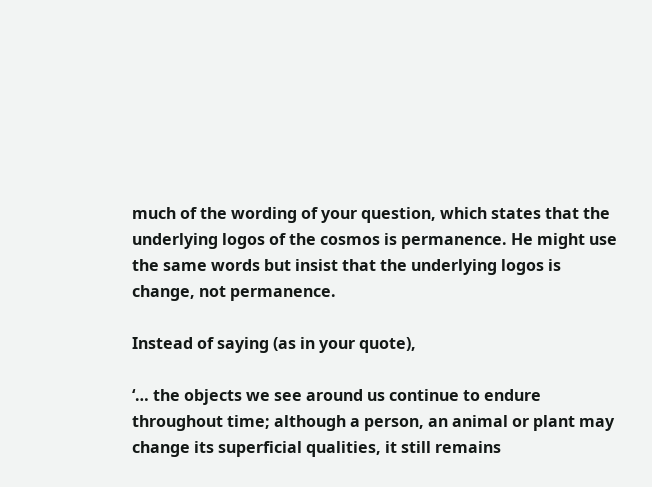much of the wording of your question, which states that the underlying logos of the cosmos is permanence. He might use the same words but insist that the underlying logos is change, not permanence.

Instead of saying (as in your quote),

‘… the objects we see around us continue to endure throughout time; although a person, an animal or plant may change its superficial qualities, it still remains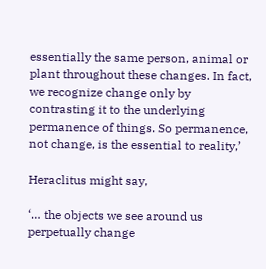essentially the same person, animal or plant throughout these changes. In fact, we recognize change only by contrasting it to the underlying permanence of things. So permanence, not change, is the essential to reality,’

Heraclitus might say,

‘… the objects we see around us perpetually change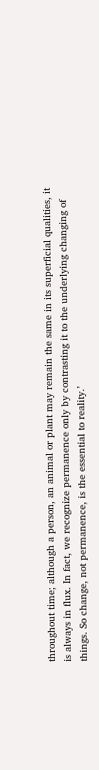throughout time; although a person, an animal or plant may remain the same in its superficial qualities, it is always in flux. In fact, we recognize permanence only by contrasting it to the underlying changing of things. So change, not permanence, is the essential to reality.’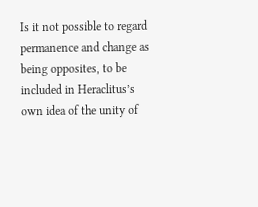Is it not possible to regard permanence and change as being opposites, to be included in Heraclitus’s own idea of the unity of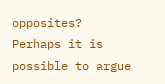opposites? Perhaps it is possible to argue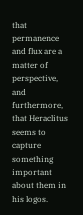that permanence and flux are a matter of perspective, and furthermore, that Heraclitus seems to capture something important about them in his logos.